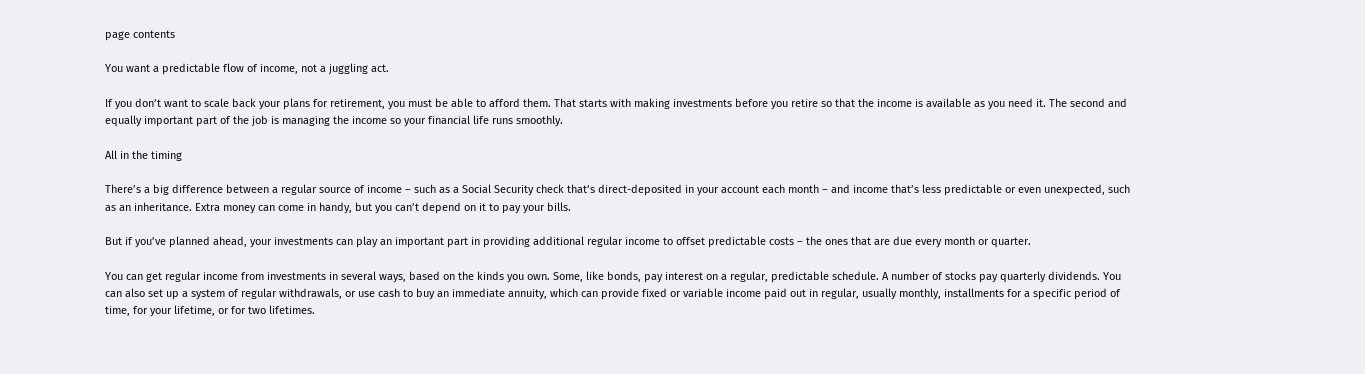page contents

You want a predictable flow of income, not a juggling act.

If you don’t want to scale back your plans for retirement, you must be able to afford them. That starts with making investments before you retire so that the income is available as you need it. The second and equally important part of the job is managing the income so your financial life runs smoothly.

All in the timing

There’s a big difference between a regular source of income – such as a Social Security check that’s direct-deposited in your account each month – and income that’s less predictable or even unexpected, such as an inheritance. Extra money can come in handy, but you can’t depend on it to pay your bills.

But if you’ve planned ahead, your investments can play an important part in providing additional regular income to offset predictable costs – the ones that are due every month or quarter.

You can get regular income from investments in several ways, based on the kinds you own. Some, like bonds, pay interest on a regular, predictable schedule. A number of stocks pay quarterly dividends. You can also set up a system of regular withdrawals, or use cash to buy an immediate annuity, which can provide fixed or variable income paid out in regular, usually monthly, installments for a specific period of time, for your lifetime, or for two lifetimes.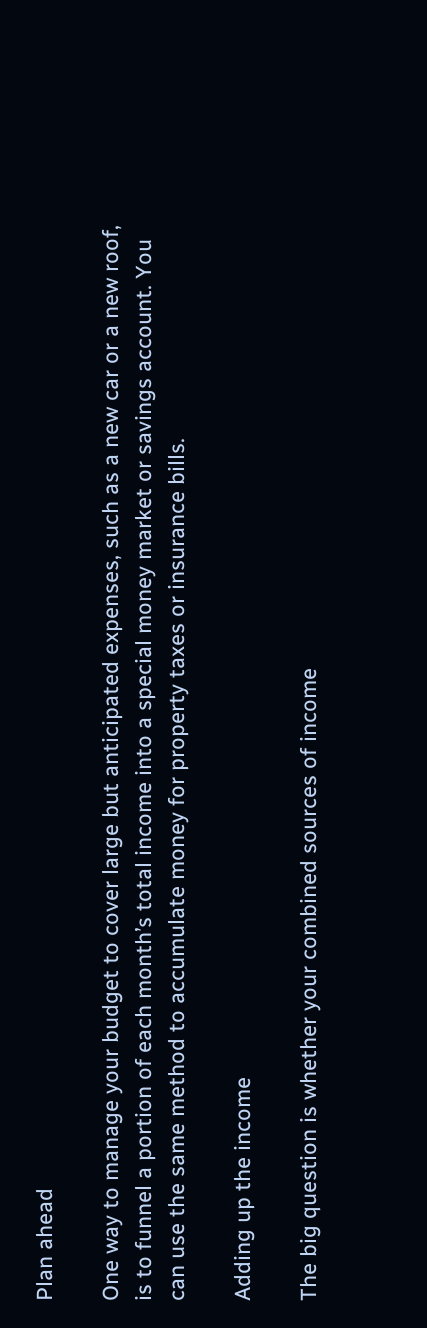Plan ahead

One way to manage your budget to cover large but anticipated expenses, such as a new car or a new roof, is to funnel a portion of each month’s total income into a special money market or savings account. You can use the same method to accumulate money for property taxes or insurance bills.

Adding up the income

The big question is whether your combined sources of income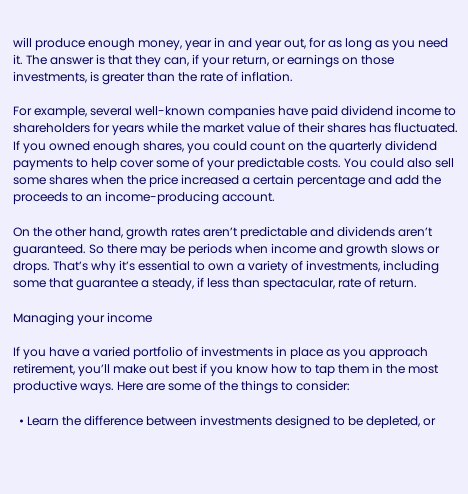will produce enough money, year in and year out, for as long as you need it. The answer is that they can, if your return, or earnings on those investments, is greater than the rate of inflation.

For example, several well-known companies have paid dividend income to shareholders for years while the market value of their shares has fluctuated. If you owned enough shares, you could count on the quarterly dividend payments to help cover some of your predictable costs. You could also sell some shares when the price increased a certain percentage and add the proceeds to an income-producing account.

On the other hand, growth rates aren’t predictable and dividends aren’t guaranteed. So there may be periods when income and growth slows or drops. That’s why it’s essential to own a variety of investments, including some that guarantee a steady, if less than spectacular, rate of return.

Managing your income

If you have a varied portfolio of investments in place as you approach retirement, you’ll make out best if you know how to tap them in the most productive ways. Here are some of the things to consider:

  • Learn the difference between investments designed to be depleted, or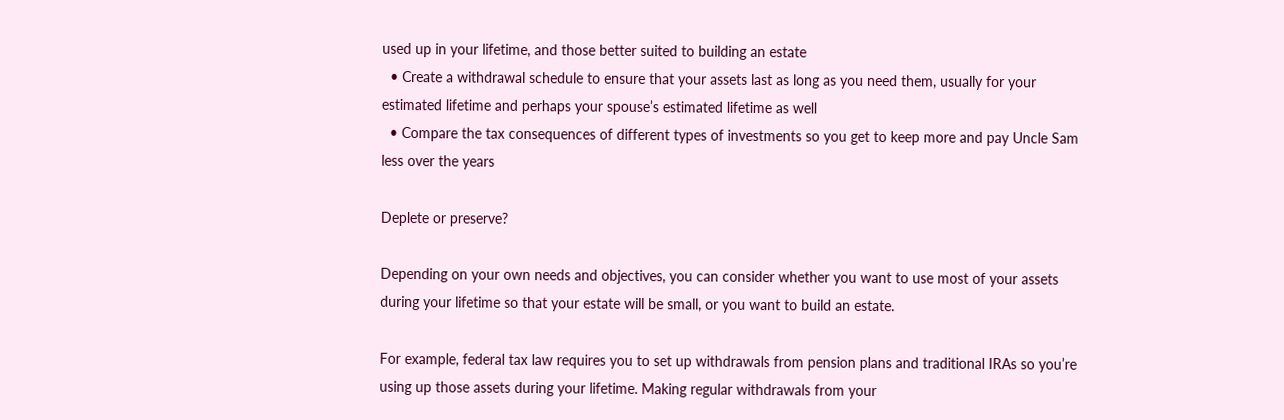used up in your lifetime, and those better suited to building an estate
  • Create a withdrawal schedule to ensure that your assets last as long as you need them, usually for your estimated lifetime and perhaps your spouse’s estimated lifetime as well
  • Compare the tax consequences of different types of investments so you get to keep more and pay Uncle Sam less over the years

Deplete or preserve?

Depending on your own needs and objectives, you can consider whether you want to use most of your assets during your lifetime so that your estate will be small, or you want to build an estate.

For example, federal tax law requires you to set up withdrawals from pension plans and traditional IRAs so you’re using up those assets during your lifetime. Making regular withdrawals from your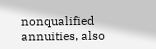nonqualified annuities, also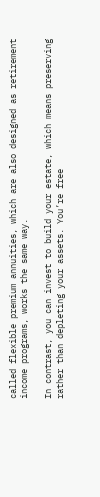called flexible premium annuities, which are also designed as retirement income programs, works the same way.

In contrast, you can invest to build your estate, which means preserving rather than depleting your assets. You’re free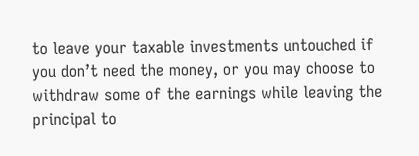to leave your taxable investments untouched if you don’t need the money, or you may choose to withdraw some of the earnings while leaving the principal to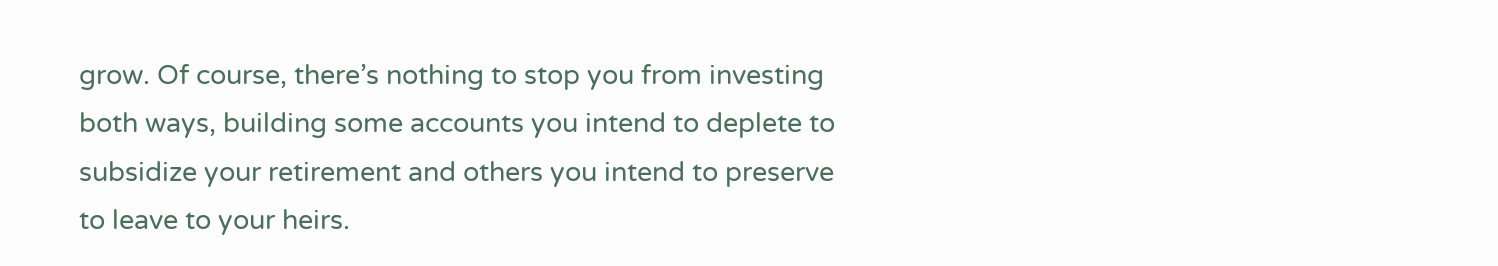grow. Of course, there’s nothing to stop you from investing both ways, building some accounts you intend to deplete to subsidize your retirement and others you intend to preserve to leave to your heirs.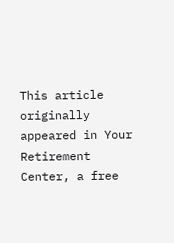This article originally appeared in Your Retirement Center, a free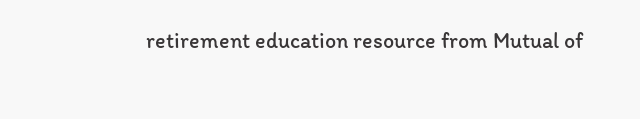retirement education resource from Mutual of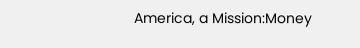America, a Mission:Money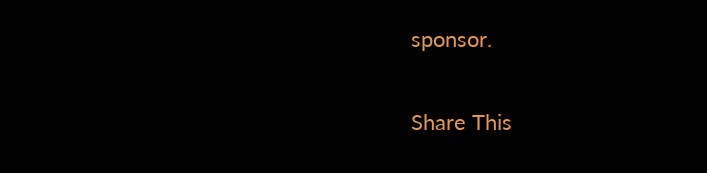sponsor.

Share This